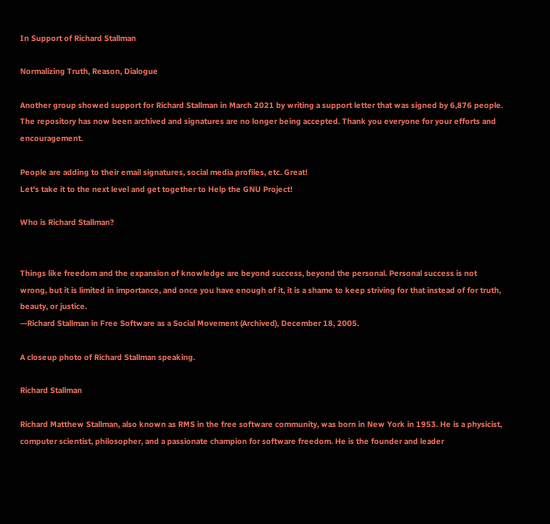In Support of Richard Stallman

Normalizing Truth, Reason, Dialogue

Another group showed support for Richard Stallman in March 2021 by writing a support letter that was signed by 6,876 people. The repository has now been archived and signatures are no longer being accepted. Thank you everyone for your efforts and encouragement.

People are adding to their email signatures, social media profiles, etc. Great!
Let's take it to the next level and get together to Help the GNU Project!

Who is Richard Stallman?


Things like freedom and the expansion of knowledge are beyond success, beyond the personal. Personal success is not wrong, but it is limited in importance, and once you have enough of it, it is a shame to keep striving for that instead of for truth, beauty, or justice.
—Richard Stallman in Free Software as a Social Movement (Archived), December 18, 2005.

A closeup photo of Richard Stallman speaking.

Richard Stallman

Richard Matthew Stallman, also known as RMS in the free software community, was born in New York in 1953. He is a physicist, computer scientist, philosopher, and a passionate champion for software freedom. He is the founder and leader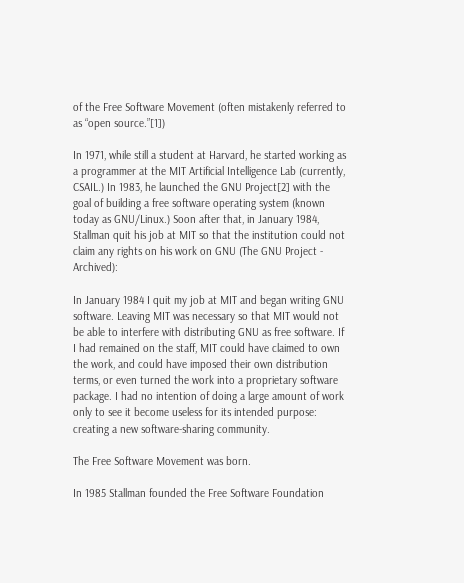of the Free Software Movement (often mistakenly referred to as “open source.”[1])

In 1971, while still a student at Harvard, he started working as a programmer at the MIT Artificial Intelligence Lab (currently, CSAIL.) In 1983, he launched the GNU Project[2] with the goal of building a free software operating system (known today as GNU/Linux.) Soon after that, in January 1984, Stallman quit his job at MIT so that the institution could not claim any rights on his work on GNU (The GNU Project - Archived):

In January 1984 I quit my job at MIT and began writing GNU software. Leaving MIT was necessary so that MIT would not be able to interfere with distributing GNU as free software. If I had remained on the staff, MIT could have claimed to own the work, and could have imposed their own distribution terms, or even turned the work into a proprietary software package. I had no intention of doing a large amount of work only to see it become useless for its intended purpose: creating a new software-sharing community.

The Free Software Movement was born.

In 1985 Stallman founded the Free Software Foundation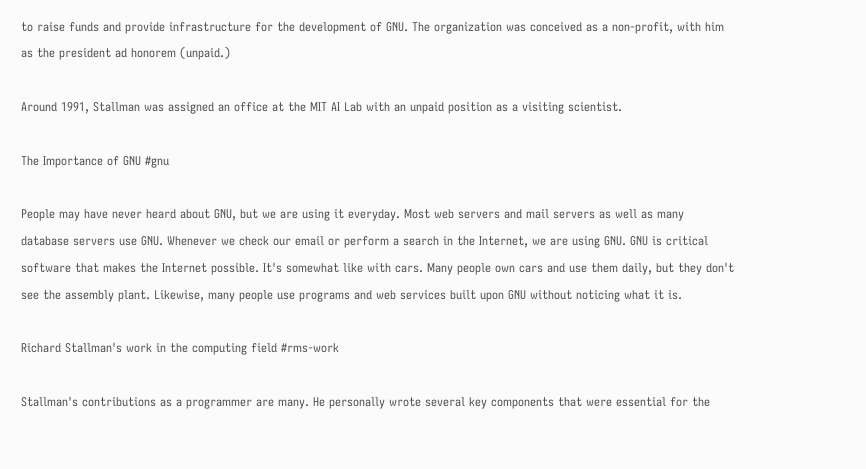to raise funds and provide infrastructure for the development of GNU. The organization was conceived as a non-profit, with him as the president ad honorem (unpaid.)

Around 1991, Stallman was assigned an office at the MIT AI Lab with an unpaid position as a visiting scientist.

The Importance of GNU #gnu

People may have never heard about GNU, but we are using it everyday. Most web servers and mail servers as well as many database servers use GNU. Whenever we check our email or perform a search in the Internet, we are using GNU. GNU is critical software that makes the Internet possible. It's somewhat like with cars. Many people own cars and use them daily, but they don't see the assembly plant. Likewise, many people use programs and web services built upon GNU without noticing what it is.

Richard Stallman's work in the computing field #rms-work

Stallman's contributions as a programmer are many. He personally wrote several key components that were essential for the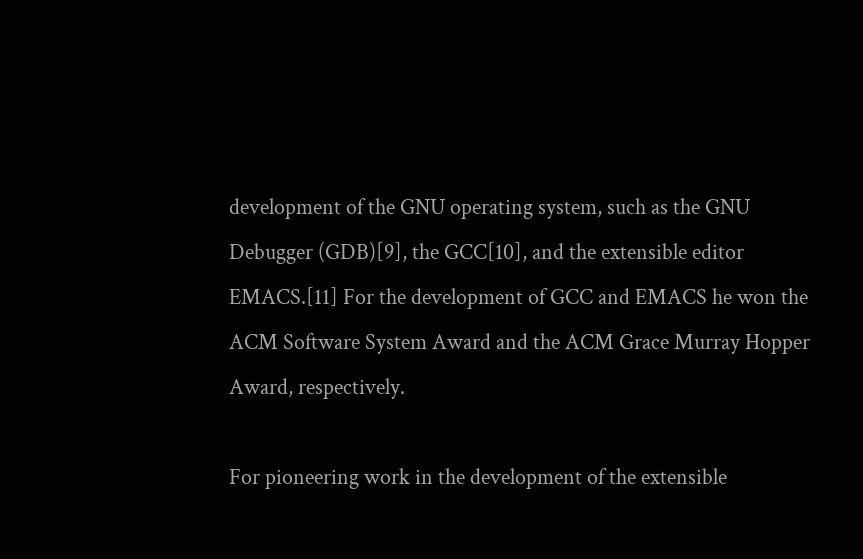development of the GNU operating system, such as the GNU Debugger (GDB)[9], the GCC[10], and the extensible editor EMACS.[11] For the development of GCC and EMACS he won the ACM Software System Award and the ACM Grace Murray Hopper Award, respectively.

For pioneering work in the development of the extensible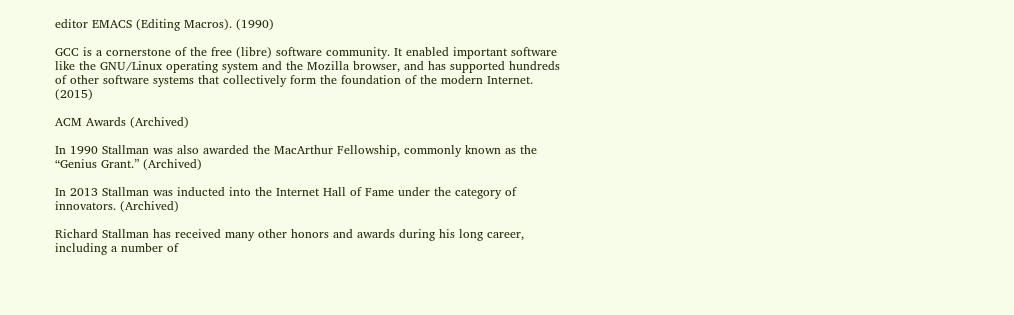editor EMACS (Editing Macros). (1990)

GCC is a cornerstone of the free (libre) software community. It enabled important software like the GNU/Linux operating system and the Mozilla browser, and has supported hundreds of other software systems that collectively form the foundation of the modern Internet. (2015)

ACM Awards (Archived)

In 1990 Stallman was also awarded the MacArthur Fellowship, commonly known as the “Genius Grant.” (Archived)

In 2013 Stallman was inducted into the Internet Hall of Fame under the category of innovators. (Archived)

Richard Stallman has received many other honors and awards during his long career, including a number of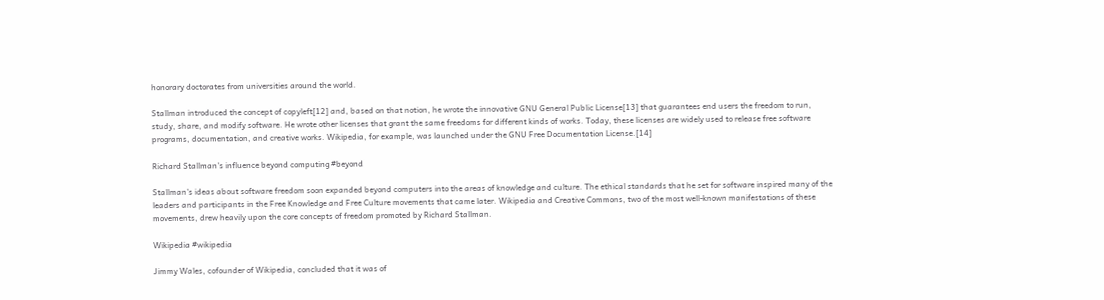honorary doctorates from universities around the world.

Stallman introduced the concept of copyleft[12] and, based on that notion, he wrote the innovative GNU General Public License[13] that guarantees end users the freedom to run, study, share, and modify software. He wrote other licenses that grant the same freedoms for different kinds of works. Today, these licenses are widely used to release free software programs, documentation, and creative works. Wikipedia, for example, was launched under the GNU Free Documentation License.[14]

Richard Stallman's influence beyond computing #beyond

Stallman's ideas about software freedom soon expanded beyond computers into the areas of knowledge and culture. The ethical standards that he set for software inspired many of the leaders and participants in the Free Knowledge and Free Culture movements that came later. Wikipedia and Creative Commons, two of the most well-known manifestations of these movements, drew heavily upon the core concepts of freedom promoted by Richard Stallman.

Wikipedia #wikipedia

Jimmy Wales, cofounder of Wikipedia, concluded that it was of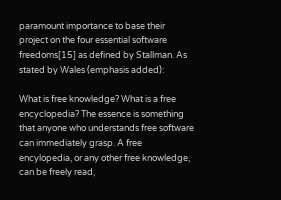paramount importance to base their project on the four essential software freedoms[15] as defined by Stallman. As stated by Wales (emphasis added):

What is free knowledge? What is a free encyclopedia? The essence is something that anyone who understands free software can immediately grasp. A free encylopedia, or any other free knowledge, can be freely read,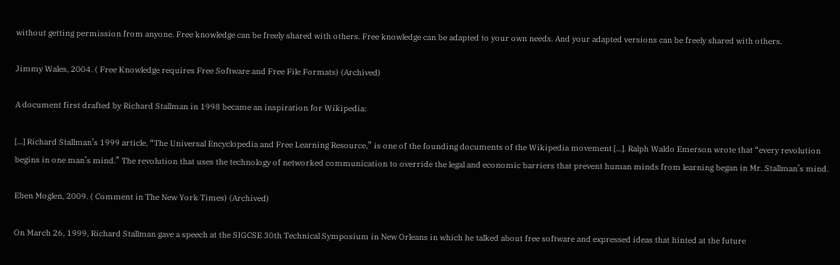without getting permission from anyone. Free knowledge can be freely shared with others. Free knowledge can be adapted to your own needs. And your adapted versions can be freely shared with others.

Jimmy Wales, 2004. ( Free Knowledge requires Free Software and Free File Formats) (Archived)

A document first drafted by Richard Stallman in 1998 became an inspiration for Wikipedia:

[...] Richard Stallman’s 1999 article, “The Universal Encyclopedia and Free Learning Resource,” is one of the founding documents of the Wikipedia movement [...]. Ralph Waldo Emerson wrote that “every revolution begins in one man’s mind.” The revolution that uses the technology of networked communication to override the legal and economic barriers that prevent human minds from learning began in Mr. Stallman’s mind.

Eben Moglen, 2009. ( Comment in The New York Times) (Archived)

On March 26, 1999, Richard Stallman gave a speech at the SIGCSE 30th Technical Symposium in New Orleans in which he talked about free software and expressed ideas that hinted at the future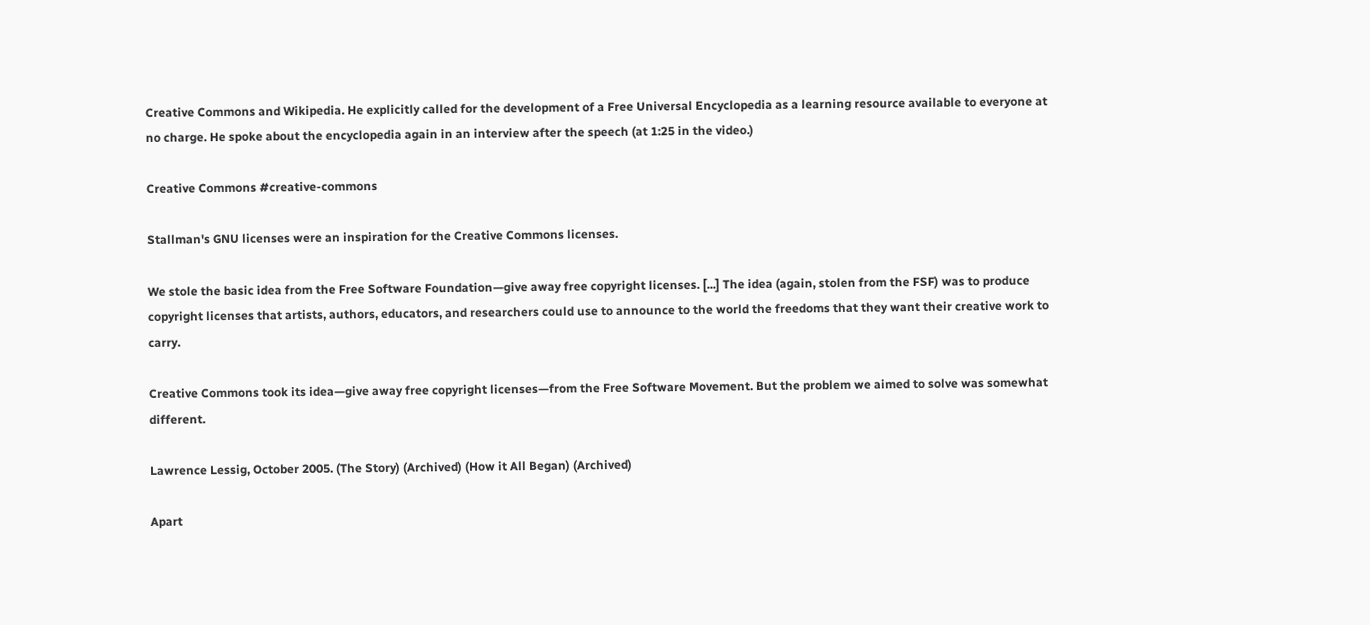Creative Commons and Wikipedia. He explicitly called for the development of a Free Universal Encyclopedia as a learning resource available to everyone at no charge. He spoke about the encyclopedia again in an interview after the speech (at 1:25 in the video.)

Creative Commons #creative-commons

Stallman's GNU licenses were an inspiration for the Creative Commons licenses.

We stole the basic idea from the Free Software Foundation—give away free copyright licenses. [...] The idea (again, stolen from the FSF) was to produce copyright licenses that artists, authors, educators, and researchers could use to announce to the world the freedoms that they want their creative work to carry.

Creative Commons took its idea—give away free copyright licenses—from the Free Software Movement. But the problem we aimed to solve was somewhat different.

Lawrence Lessig, October 2005. (The Story) (Archived) (How it All Began) (Archived)

Apart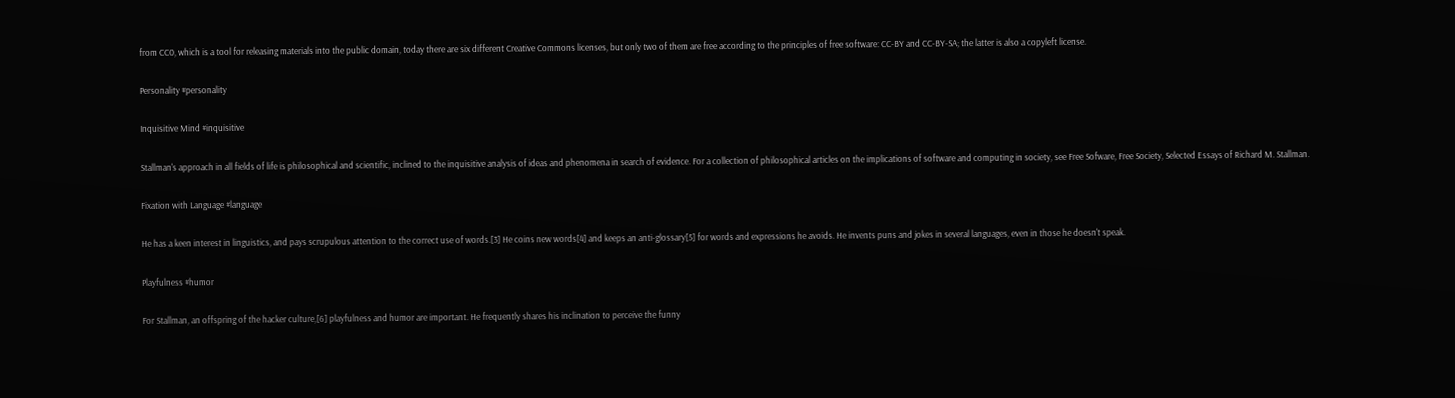from CC0, which is a tool for releasing materials into the public domain, today there are six different Creative Commons licenses, but only two of them are free according to the principles of free software: CC-BY and CC-BY-SA; the latter is also a copyleft license.

Personality #personality

Inquisitive Mind #inquisitive

Stallman's approach in all fields of life is philosophical and scientific, inclined to the inquisitive analysis of ideas and phenomena in search of evidence. For a collection of philosophical articles on the implications of software and computing in society, see Free Sofware, Free Society, Selected Essays of Richard M. Stallman.

Fixation with Language #language

He has a keen interest in linguistics, and pays scrupulous attention to the correct use of words.[3] He coins new words[4] and keeps an anti-glossary[5] for words and expressions he avoids. He invents puns and jokes in several languages, even in those he doesn't speak.

Playfulness #humor

For Stallman, an offspring of the hacker culture,[6] playfulness and humor are important. He frequently shares his inclination to perceive the funny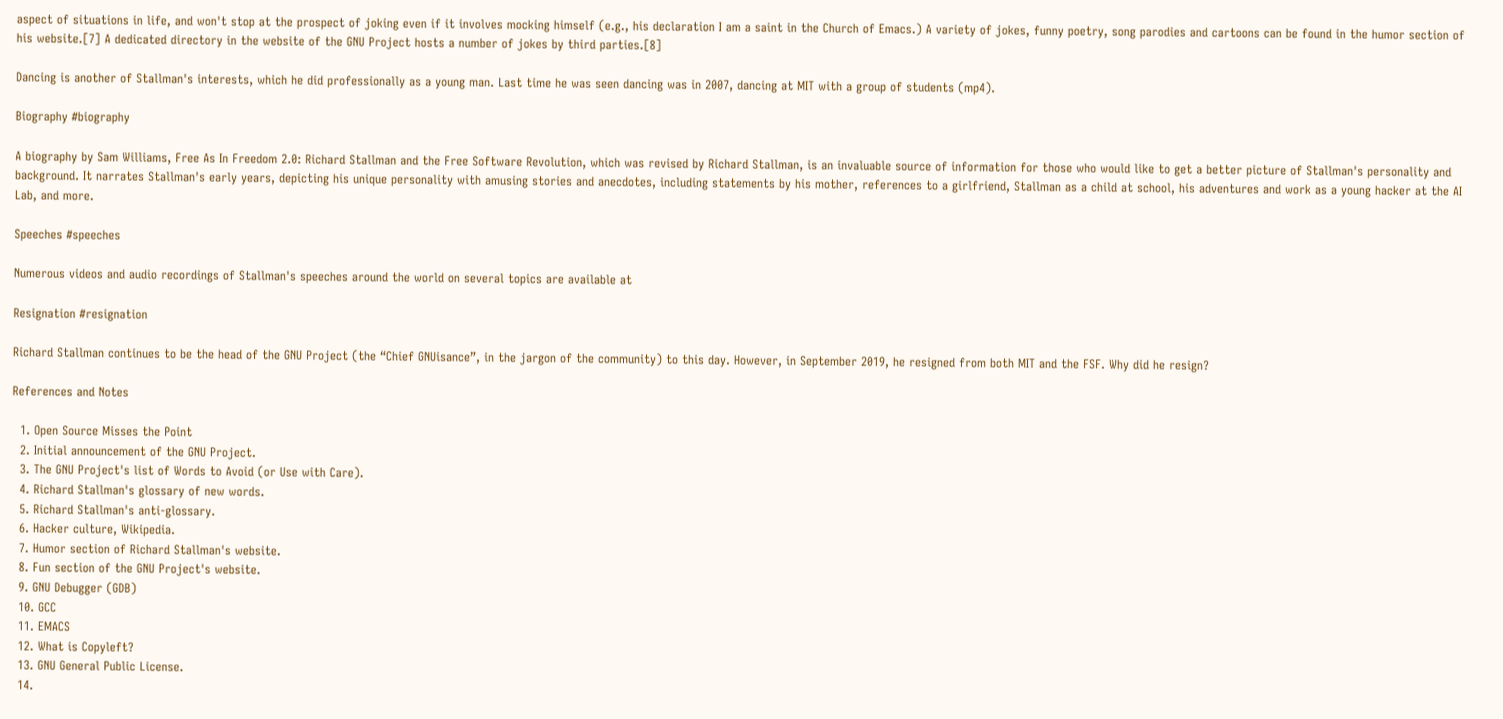aspect of situations in life, and won't stop at the prospect of joking even if it involves mocking himself (e.g., his declaration I am a saint in the Church of Emacs.) A variety of jokes, funny poetry, song parodies and cartoons can be found in the humor section of his website.[7] A dedicated directory in the website of the GNU Project hosts a number of jokes by third parties.[8]

Dancing is another of Stallman's interests, which he did professionally as a young man. Last time he was seen dancing was in 2007, dancing at MIT with a group of students (mp4).

Biography #biography

A biography by Sam Williams, Free As In Freedom 2.0: Richard Stallman and the Free Software Revolution, which was revised by Richard Stallman, is an invaluable source of information for those who would like to get a better picture of Stallman's personality and background. It narrates Stallman's early years, depicting his unique personality with amusing stories and anecdotes, including statements by his mother, references to a girlfriend, Stallman as a child at school, his adventures and work as a young hacker at the AI Lab, and more.

Speeches #speeches

Numerous videos and audio recordings of Stallman's speeches around the world on several topics are available at

Resignation #resignation

Richard Stallman continues to be the head of the GNU Project (the “Chief GNUisance”, in the jargon of the community) to this day. However, in September 2019, he resigned from both MIT and the FSF. Why did he resign?

References and Notes

  1. Open Source Misses the Point
  2. Initial announcement of the GNU Project.
  3. The GNU Project's list of Words to Avoid (or Use with Care).
  4. Richard Stallman's glossary of new words.
  5. Richard Stallman's anti-glossary.
  6. Hacker culture, Wikipedia.
  7. Humor section of Richard Stallman's website.
  8. Fun section of the GNU Project's website.
  9. GNU Debugger (GDB)
  10. GCC
  11. EMACS
  12. What is Copyleft?
  13. GNU General Public License.
  14.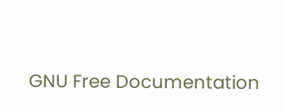GNU Free Documentation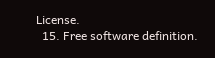License.
  15. Free software definition.